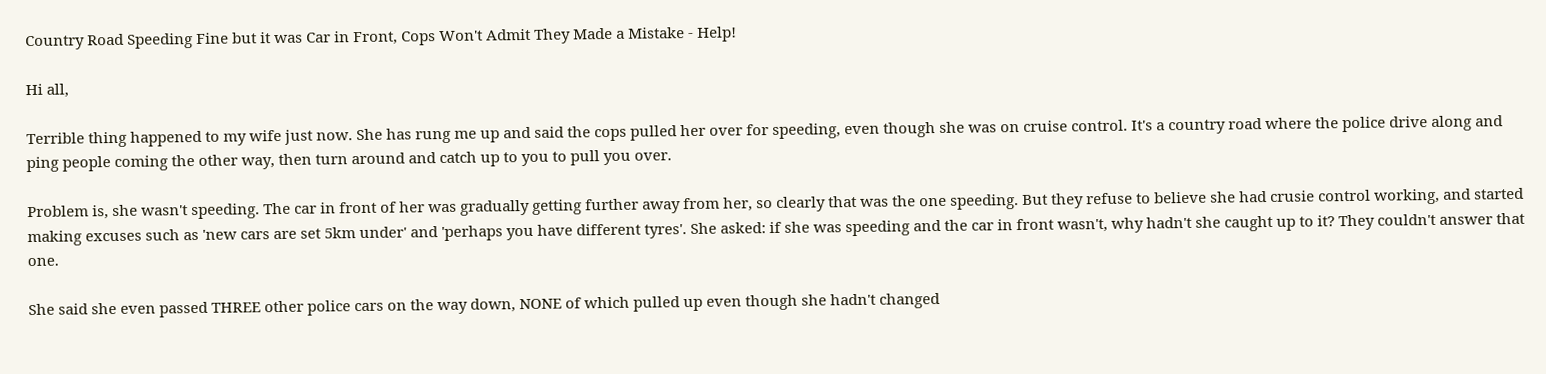Country Road Speeding Fine but it was Car in Front, Cops Won't Admit They Made a Mistake - Help!

Hi all,

Terrible thing happened to my wife just now. She has rung me up and said the cops pulled her over for speeding, even though she was on cruise control. It's a country road where the police drive along and ping people coming the other way, then turn around and catch up to you to pull you over.

Problem is, she wasn't speeding. The car in front of her was gradually getting further away from her, so clearly that was the one speeding. But they refuse to believe she had crusie control working, and started making excuses such as 'new cars are set 5km under' and 'perhaps you have different tyres'. She asked: if she was speeding and the car in front wasn't, why hadn't she caught up to it? They couldn't answer that one.

She said she even passed THREE other police cars on the way down, NONE of which pulled up even though she hadn't changed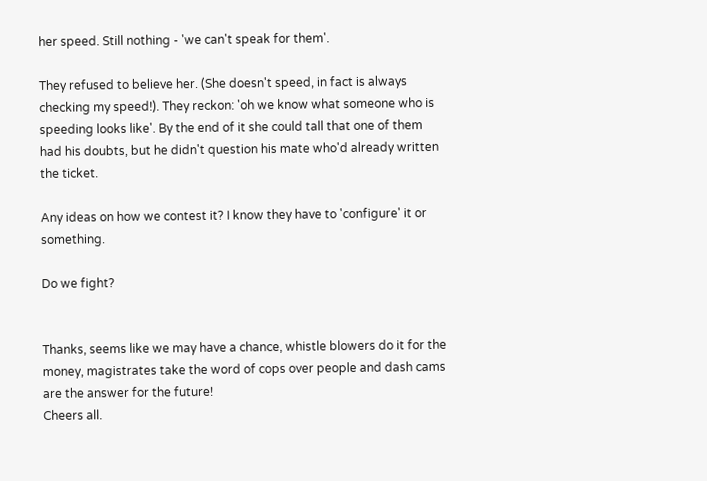her speed. Still nothing - 'we can't speak for them'.

They refused to believe her. (She doesn't speed, in fact is always checking my speed!). They reckon: 'oh we know what someone who is speeding looks like'. By the end of it she could tall that one of them had his doubts, but he didn't question his mate who'd already written the ticket.

Any ideas on how we contest it? I know they have to 'configure' it or something.

Do we fight?


Thanks, seems like we may have a chance, whistle blowers do it for the money, magistrates take the word of cops over people and dash cams are the answer for the future!
Cheers all.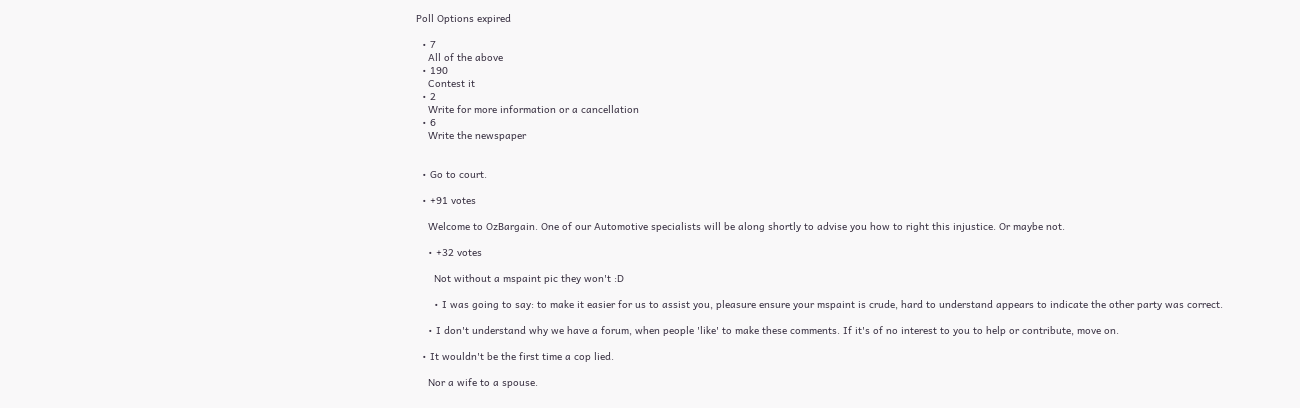Poll Options expired

  • 7
    All of the above
  • 190
    Contest it
  • 2
    Write for more information or a cancellation
  • 6
    Write the newspaper


  • Go to court.

  • +91 votes

    Welcome to OzBargain. One of our Automotive specialists will be along shortly to advise you how to right this injustice. Or maybe not.

    • +32 votes

      Not without a mspaint pic they won't :D

      • I was going to say: to make it easier for us to assist you, pleasure ensure your mspaint is crude, hard to understand appears to indicate the other party was correct.

    • I don't understand why we have a forum, when people 'like' to make these comments. If it's of no interest to you to help or contribute, move on.

  • It wouldn't be the first time a cop lied.

    Nor a wife to a spouse.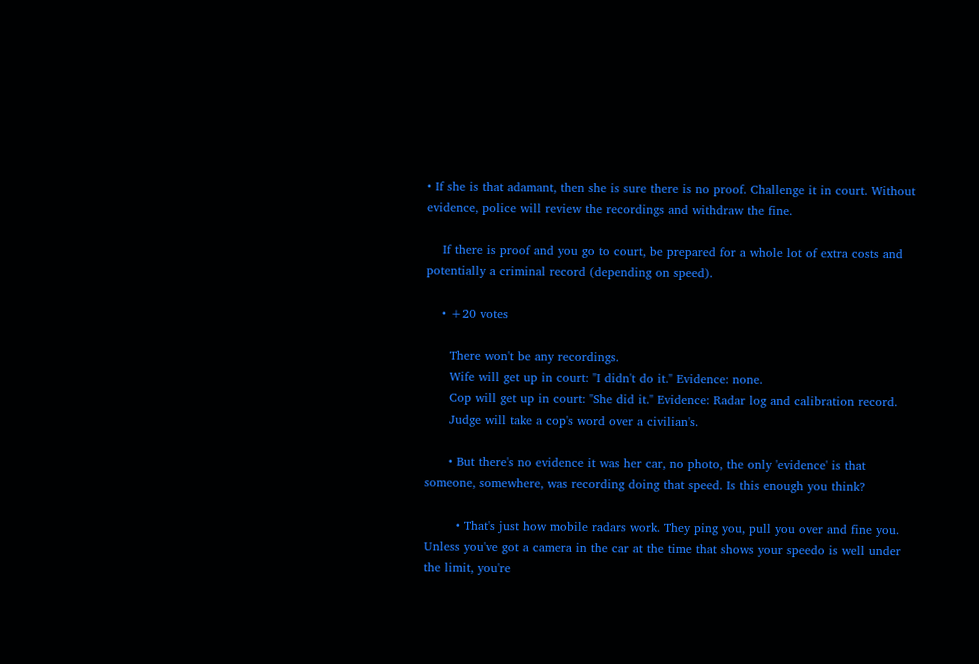• If she is that adamant, then she is sure there is no proof. Challenge it in court. Without evidence, police will review the recordings and withdraw the fine.

    If there is proof and you go to court, be prepared for a whole lot of extra costs and potentially a criminal record (depending on speed).

    • +20 votes

      There won't be any recordings.
      Wife will get up in court: "I didn't do it." Evidence: none.
      Cop will get up in court: "She did it." Evidence: Radar log and calibration record.
      Judge will take a cop's word over a civilian's.

      • But there's no evidence it was her car, no photo, the only 'evidence' is that someone, somewhere, was recording doing that speed. Is this enough you think?

        • That's just how mobile radars work. They ping you, pull you over and fine you. Unless you've got a camera in the car at the time that shows your speedo is well under the limit, you're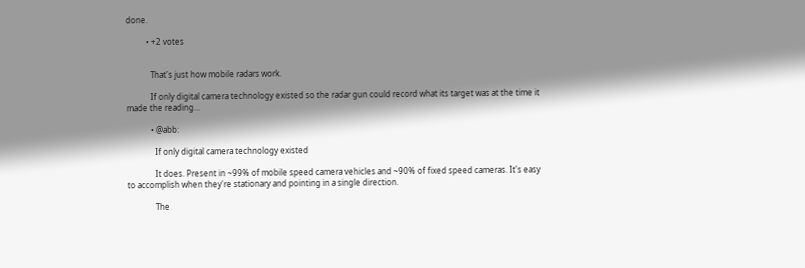done.

          • +2 votes


            That's just how mobile radars work.

            If only digital camera technology existed so the radar gun could record what its target was at the time it made the reading…

            • @abb:

              If only digital camera technology existed

              It does. Present in ~99% of mobile speed camera vehicles and ~90% of fixed speed cameras. It's easy to accomplish when they're stationary and pointing in a single direction.

              The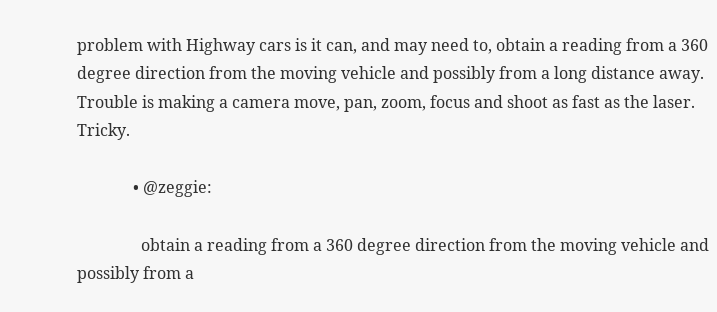problem with Highway cars is it can, and may need to, obtain a reading from a 360 degree direction from the moving vehicle and possibly from a long distance away. Trouble is making a camera move, pan, zoom, focus and shoot as fast as the laser. Tricky.

              • @zeggie:

                obtain a reading from a 360 degree direction from the moving vehicle and possibly from a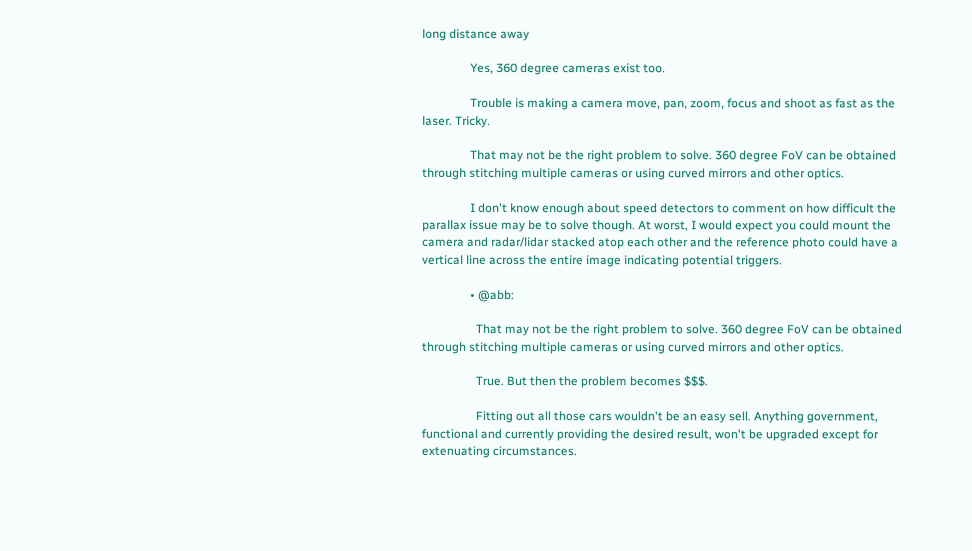long distance away

                Yes, 360 degree cameras exist too.

                Trouble is making a camera move, pan, zoom, focus and shoot as fast as the laser. Tricky.

                That may not be the right problem to solve. 360 degree FoV can be obtained through stitching multiple cameras or using curved mirrors and other optics.

                I don't know enough about speed detectors to comment on how difficult the parallax issue may be to solve though. At worst, I would expect you could mount the camera and radar/lidar stacked atop each other and the reference photo could have a vertical line across the entire image indicating potential triggers.

                • @abb:

                  That may not be the right problem to solve. 360 degree FoV can be obtained through stitching multiple cameras or using curved mirrors and other optics.

                  True. But then the problem becomes $$$.

                  Fitting out all those cars wouldn't be an easy sell. Anything government, functional and currently providing the desired result, won't be upgraded except for extenuating circumstances.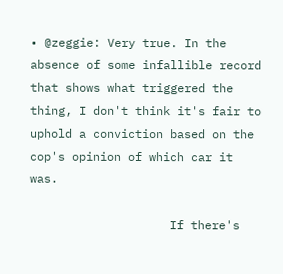• @zeggie: Very true. In the absence of some infallible record that shows what triggered the thing, I don't think it's fair to uphold a conviction based on the cop's opinion of which car it was.

                    If there's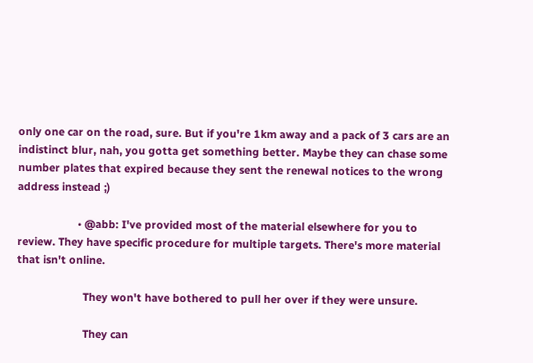only one car on the road, sure. But if you're 1km away and a pack of 3 cars are an indistinct blur, nah, you gotta get something better. Maybe they can chase some number plates that expired because they sent the renewal notices to the wrong address instead ;)

                    • @abb: I've provided most of the material elsewhere for you to review. They have specific procedure for multiple targets. There's more material that isn't online.

                      They won't have bothered to pull her over if they were unsure.

                      They can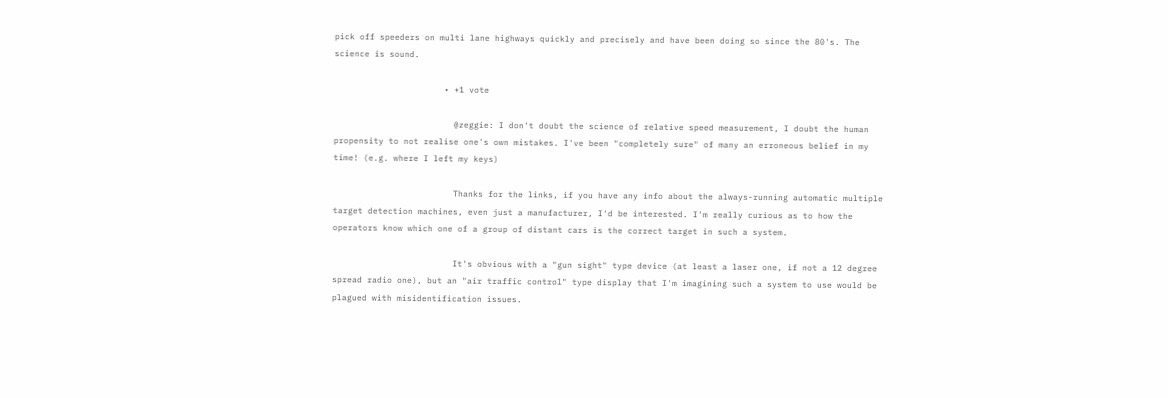pick off speeders on multi lane highways quickly and precisely and have been doing so since the 80's. The science is sound.

                      • +1 vote

                        @zeggie: I don't doubt the science of relative speed measurement, I doubt the human propensity to not realise one's own mistakes. I've been "completely sure" of many an erroneous belief in my time! (e.g. where I left my keys)

                        Thanks for the links, if you have any info about the always-running automatic multiple target detection machines, even just a manufacturer, I'd be interested. I'm really curious as to how the operators know which one of a group of distant cars is the correct target in such a system.

                        It's obvious with a "gun sight" type device (at least a laser one, if not a 12 degree spread radio one), but an "air traffic control" type display that I'm imagining such a system to use would be plagued with misidentification issues.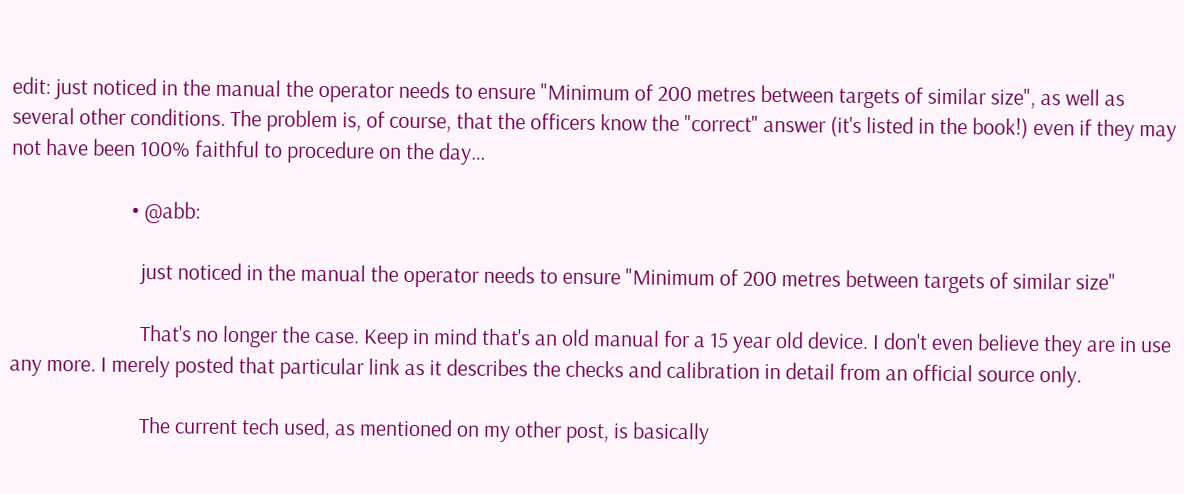edit: just noticed in the manual the operator needs to ensure "Minimum of 200 metres between targets of similar size", as well as several other conditions. The problem is, of course, that the officers know the "correct" answer (it's listed in the book!) even if they may not have been 100% faithful to procedure on the day…

                        • @abb:

                          just noticed in the manual the operator needs to ensure "Minimum of 200 metres between targets of similar size"

                          That's no longer the case. Keep in mind that's an old manual for a 15 year old device. I don't even believe they are in use any more. I merely posted that particular link as it describes the checks and calibration in detail from an official source only.

                          The current tech used, as mentioned on my other post, is basically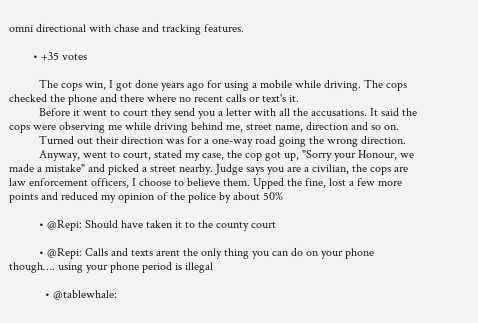omni directional with chase and tracking features.

        • +35 votes

          The cops win, I got done years ago for using a mobile while driving. The cops checked the phone and there where no recent calls or text's it.
          Before it went to court they send you a letter with all the accusations. It said the cops were observing me while driving behind me, street name, direction and so on.
          Turned out their direction was for a one-way road going the wrong direction.
          Anyway, went to court, stated my case, the cop got up, "Sorry your Honour, we made a mistake" and picked a street nearby. Judge says you are a civilian, the cops are law enforcement officers, I choose to believe them. Upped the fine, lost a few more points and reduced my opinion of the police by about 50%

          • @Repi: Should have taken it to the county court

          • @Repi: Calls and texts arent the only thing you can do on your phone though…. using your phone period is illegal

            • @tablewhale: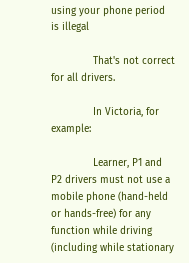using your phone period is illegal

              That's not correct for all drivers.

              In Victoria, for example:

              Learner, P1 and P2 drivers must not use a mobile phone (hand-held or hands-free) for any function while driving (including while stationary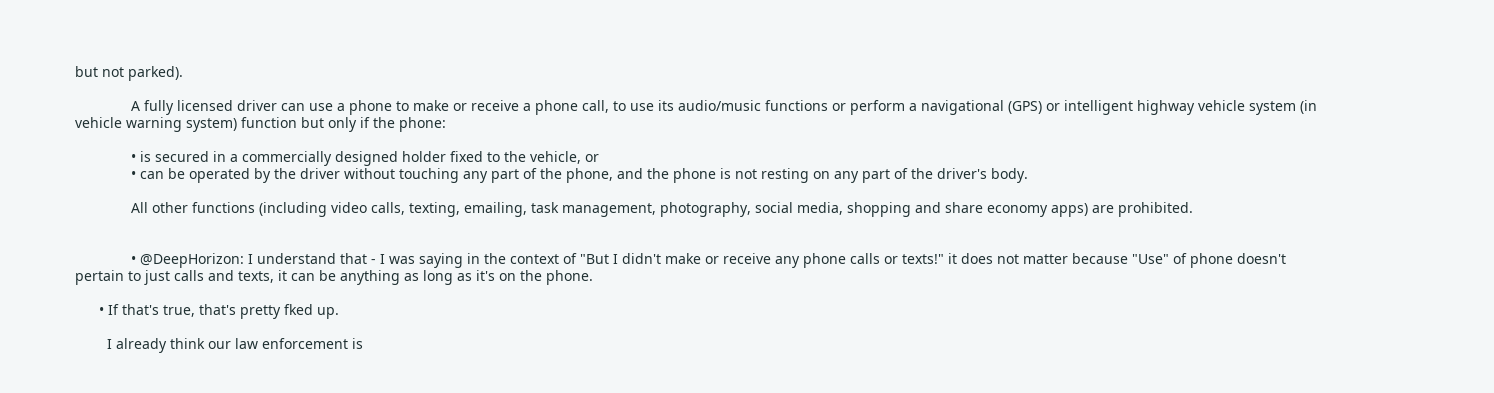but not parked).

              A fully licensed driver can use a phone to make or receive a phone call, to use its audio/music functions or perform a navigational (GPS) or intelligent highway vehicle system (in vehicle warning system) function but only if the phone:

              • is secured in a commercially designed holder fixed to the vehicle, or
              • can be operated by the driver without touching any part of the phone, and the phone is not resting on any part of the driver's body.

              All other functions (including video calls, texting, emailing, task management, photography, social media, shopping and share economy apps) are prohibited.


              • @DeepHorizon: I understand that - I was saying in the context of "But I didn't make or receive any phone calls or texts!" it does not matter because "Use" of phone doesn't pertain to just calls and texts, it can be anything as long as it's on the phone.

      • If that's true, that's pretty fked up.

        I already think our law enforcement is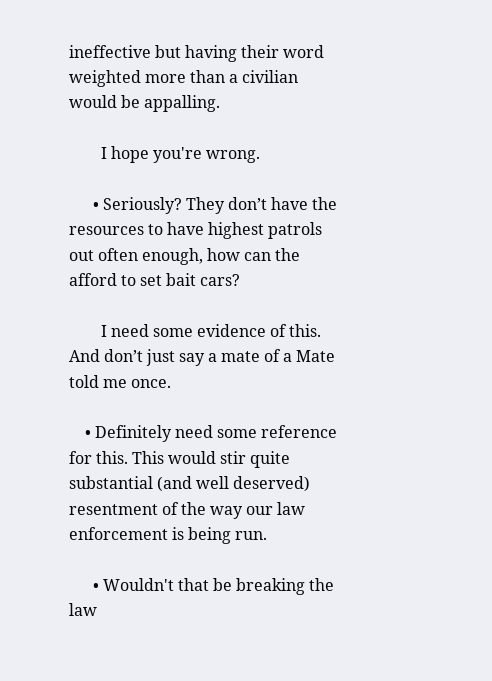ineffective but having their word weighted more than a civilian would be appalling.

        I hope you're wrong.

      • Seriously? They don’t have the resources to have highest patrols out often enough, how can the afford to set bait cars?

        I need some evidence of this. And don’t just say a mate of a Mate told me once.

    • Definitely need some reference for this. This would stir quite substantial (and well deserved) resentment of the way our law enforcement is being run.

      • Wouldn't that be breaking the law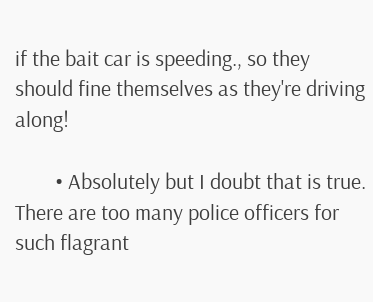if the bait car is speeding., so they should fine themselves as they're driving along!

        • Absolutely but I doubt that is true. There are too many police officers for such flagrant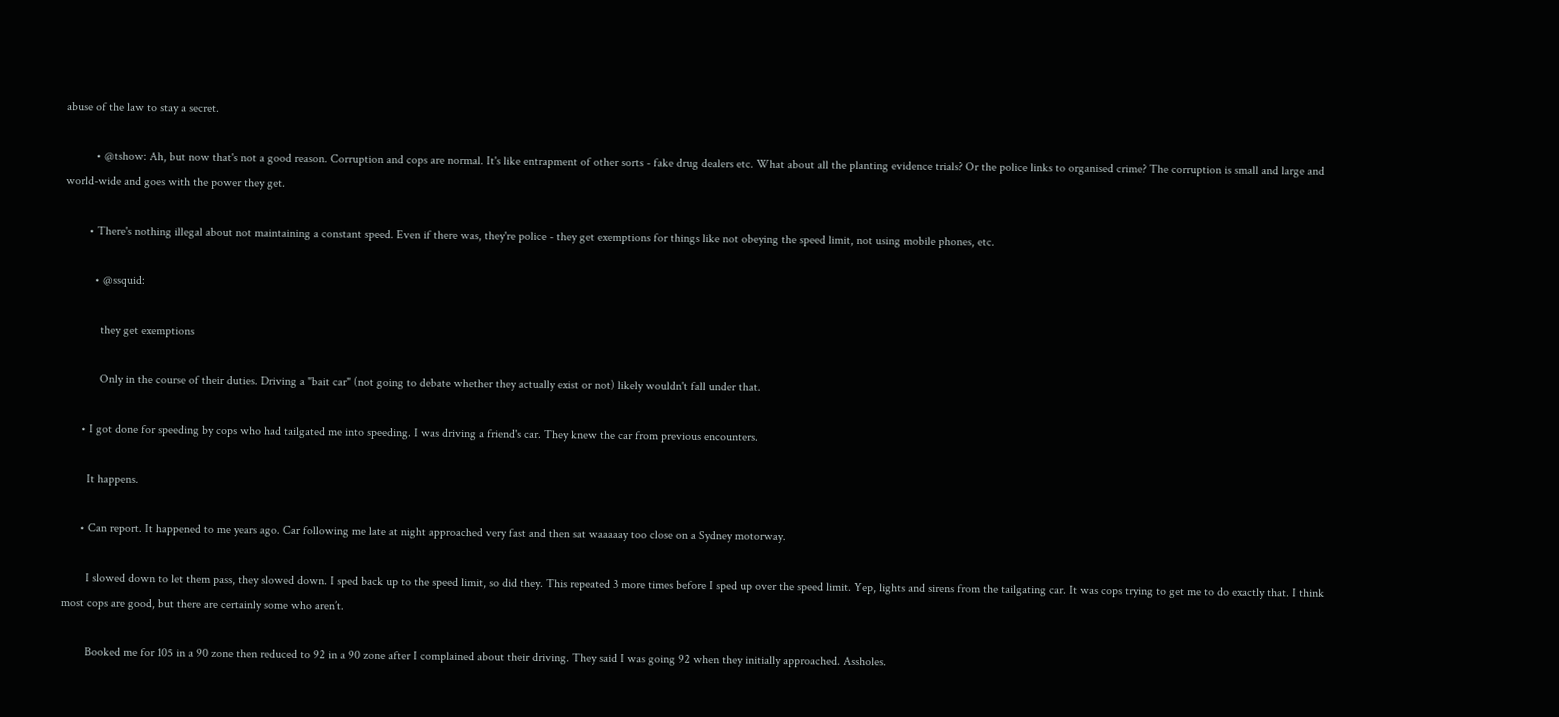abuse of the law to stay a secret.

          • @tshow: Ah, but now that's not a good reason. Corruption and cops are normal. It's like entrapment of other sorts - fake drug dealers etc. What about all the planting evidence trials? Or the police links to organised crime? The corruption is small and large and world-wide and goes with the power they get.

        • There's nothing illegal about not maintaining a constant speed. Even if there was, they're police - they get exemptions for things like not obeying the speed limit, not using mobile phones, etc.

          • @ssquid:

            they get exemptions

            Only in the course of their duties. Driving a "bait car" (not going to debate whether they actually exist or not) likely wouldn't fall under that.

      • I got done for speeding by cops who had tailgated me into speeding. I was driving a friend's car. They knew the car from previous encounters.

        It happens.

      • Can report. It happened to me years ago. Car following me late at night approached very fast and then sat waaaaay too close on a Sydney motorway.

        I slowed down to let them pass, they slowed down. I sped back up to the speed limit, so did they. This repeated 3 more times before I sped up over the speed limit. Yep, lights and sirens from the tailgating car. It was cops trying to get me to do exactly that. I think most cops are good, but there are certainly some who aren’t.

        Booked me for 105 in a 90 zone then reduced to 92 in a 90 zone after I complained about their driving. They said I was going 92 when they initially approached. Assholes.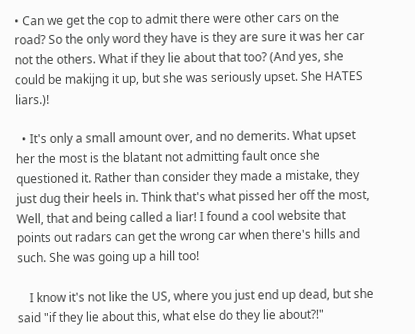• Can we get the cop to admit there were other cars on the road? So the only word they have is they are sure it was her car not the others. What if they lie about that too? (And yes, she could be makijng it up, but she was seriously upset. She HATES liars.)!

  • It's only a small amount over, and no demerits. What upset her the most is the blatant not admitting fault once she questioned it. Rather than consider they made a mistake, they just dug their heels in. Think that's what pissed her off the most, Well, that and being called a liar! I found a cool website that points out radars can get the wrong car when there's hills and such. She was going up a hill too!

    I know it's not like the US, where you just end up dead, but she said "if they lie about this, what else do they lie about?!"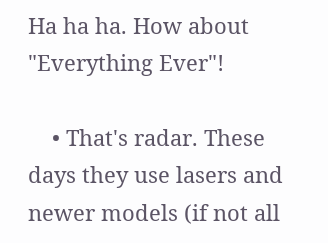Ha ha ha. How about "Everything Ever"!

    • That's radar. These days they use lasers and newer models (if not all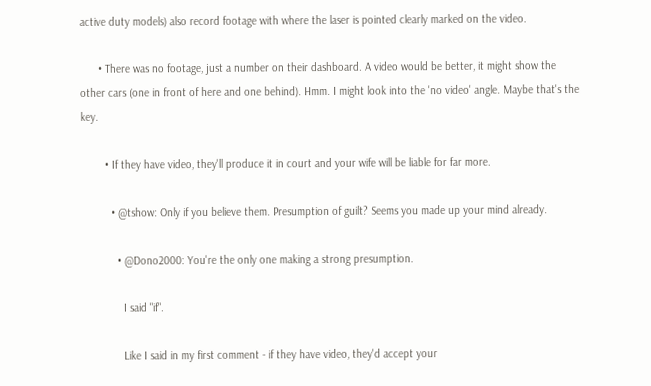active duty models) also record footage with where the laser is pointed clearly marked on the video.

      • There was no footage, just a number on their dashboard. A video would be better, it might show the other cars (one in front of here and one behind). Hmm. I might look into the 'no video' angle. Maybe that's the key.

        • If they have video, they'll produce it in court and your wife will be liable for far more.

          • @tshow: Only if you believe them. Presumption of guilt? Seems you made up your mind already.

            • @Dono2000: You're the only one making a strong presumption.

              I said "if".

              Like I said in my first comment - if they have video, they'd accept your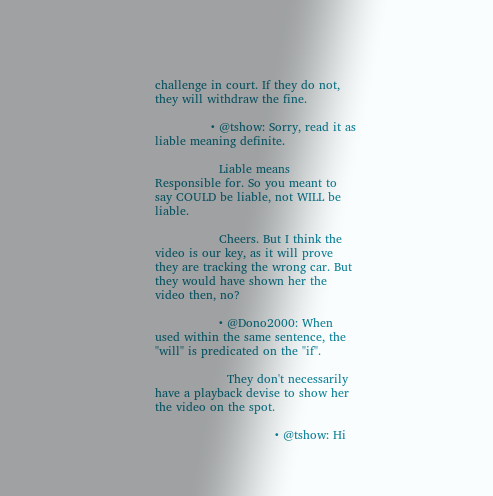challenge in court. If they do not, they will withdraw the fine.

              • @tshow: Sorry, read it as liable meaning definite.

                Liable means Responsible for. So you meant to say COULD be liable, not WILL be liable.

                Cheers. But I think the video is our key, as it will prove they are tracking the wrong car. But they would have shown her the video then, no?

                • @Dono2000: When used within the same sentence, the "will" is predicated on the "if".

                  They don't necessarily have a playback devise to show her the video on the spot.

                              • @tshow: Hi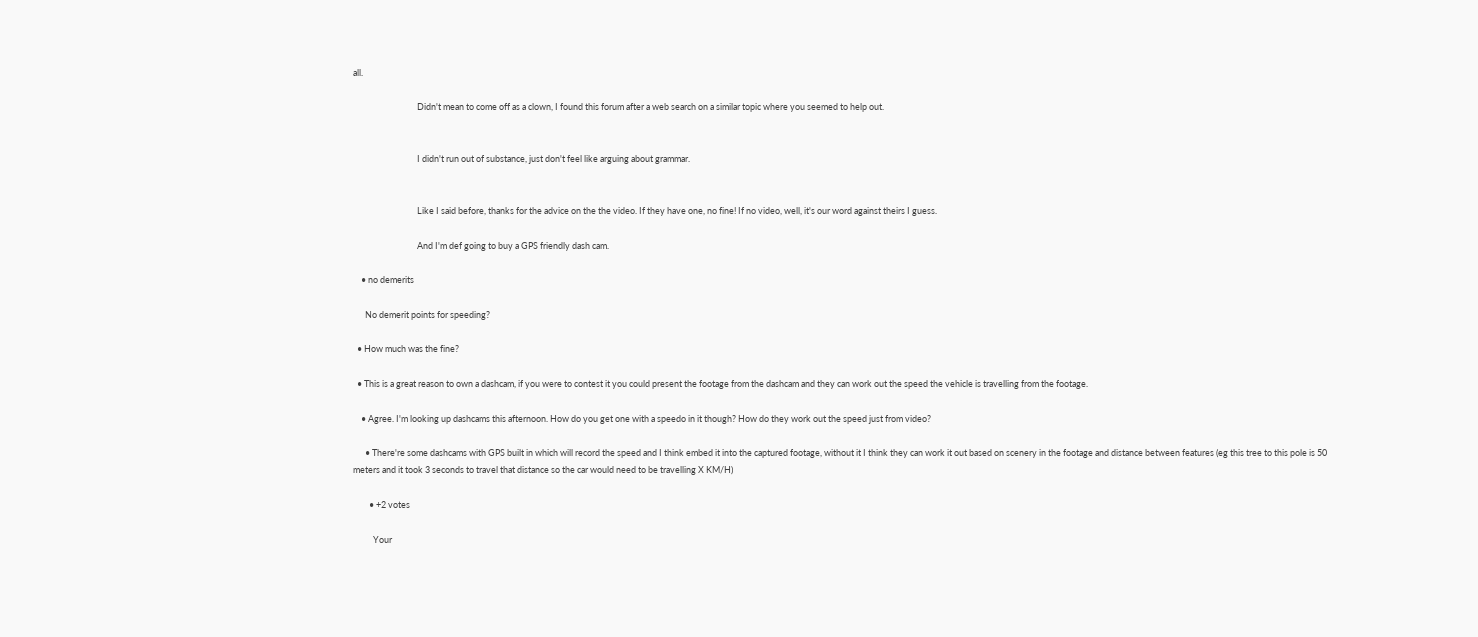all.

                                Didn't mean to come off as a clown, I found this forum after a web search on a similar topic where you seemed to help out.


                                I didn't run out of substance, just don't feel like arguing about grammar.


                                Like I said before, thanks for the advice on the the video. If they have one, no fine! If no video, well, it's our word against theirs I guess.

                                And I'm def going to buy a GPS friendly dash cam.

    • no demerits

      No demerit points for speeding?

  • How much was the fine?

  • This is a great reason to own a dashcam, if you were to contest it you could present the footage from the dashcam and they can work out the speed the vehicle is travelling from the footage.

    • Agree. I'm looking up dashcams this afternoon. How do you get one with a speedo in it though? How do they work out the speed just from video?

      • There're some dashcams with GPS built in which will record the speed and I think embed it into the captured footage, without it I think they can work it out based on scenery in the footage and distance between features (eg this tree to this pole is 50 meters and it took 3 seconds to travel that distance so the car would need to be travelling X KM/H)

        • +2 votes

          Your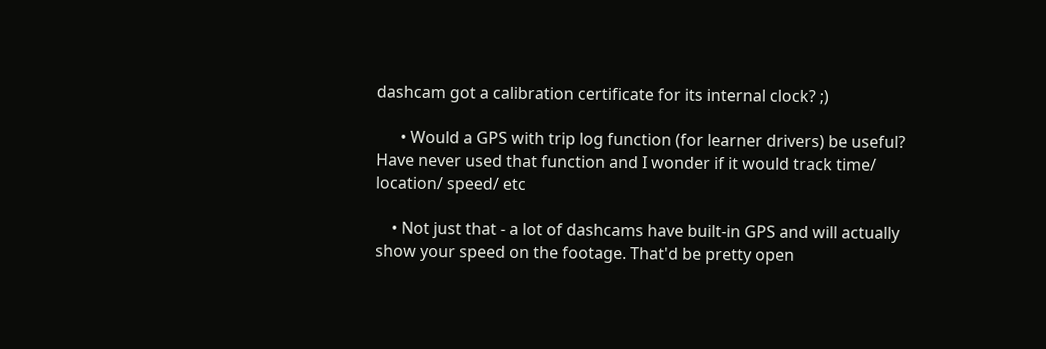dashcam got a calibration certificate for its internal clock? ;)

      • Would a GPS with trip log function (for learner drivers) be useful? Have never used that function and I wonder if it would track time/ location/ speed/ etc

    • Not just that - a lot of dashcams have built-in GPS and will actually show your speed on the footage. That'd be pretty open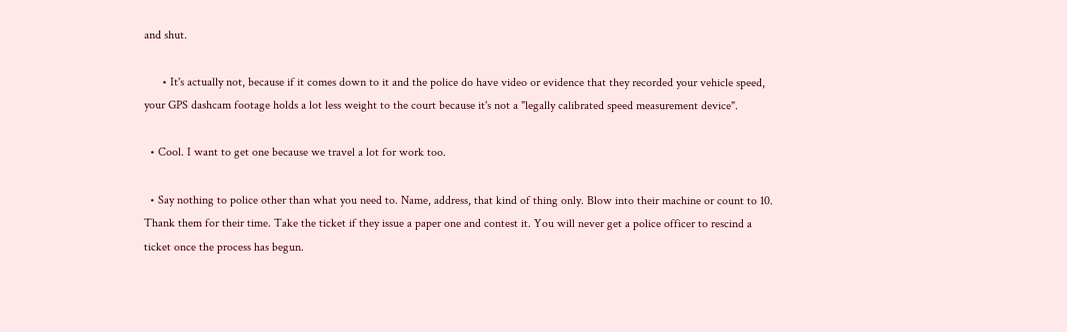and shut.

      • It's actually not, because if it comes down to it and the police do have video or evidence that they recorded your vehicle speed, your GPS dashcam footage holds a lot less weight to the court because it's not a "legally calibrated speed measurement device".

  • Cool. I want to get one because we travel a lot for work too.

  • Say nothing to police other than what you need to. Name, address, that kind of thing only. Blow into their machine or count to 10. Thank them for their time. Take the ticket if they issue a paper one and contest it. You will never get a police officer to rescind a ticket once the process has begun.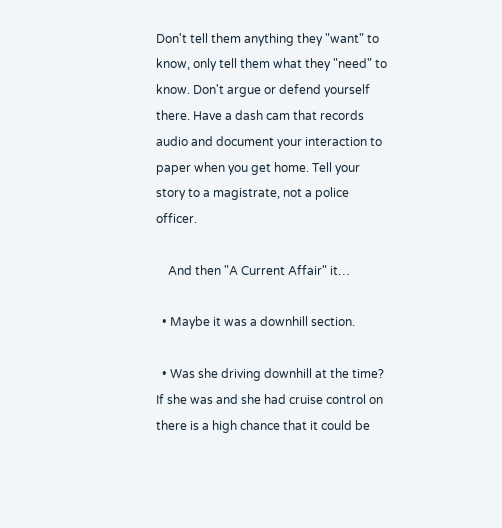Don't tell them anything they "want" to know, only tell them what they "need" to know. Don't argue or defend yourself there. Have a dash cam that records audio and document your interaction to paper when you get home. Tell your story to a magistrate, not a police officer.

    And then "A Current Affair" it…

  • Maybe it was a downhill section.

  • Was she driving downhill at the time? If she was and she had cruise control on there is a high chance that it could be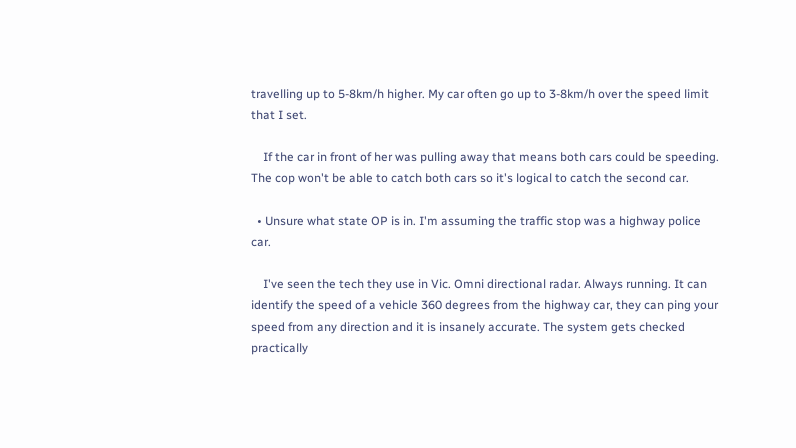travelling up to 5-8km/h higher. My car often go up to 3-8km/h over the speed limit that I set.

    If the car in front of her was pulling away that means both cars could be speeding. The cop won't be able to catch both cars so it's logical to catch the second car.

  • Unsure what state OP is in. I'm assuming the traffic stop was a highway police car.

    I've seen the tech they use in Vic. Omni directional radar. Always running. It can identify the speed of a vehicle 360 degrees from the highway car, they can ping your speed from any direction and it is insanely accurate. The system gets checked practically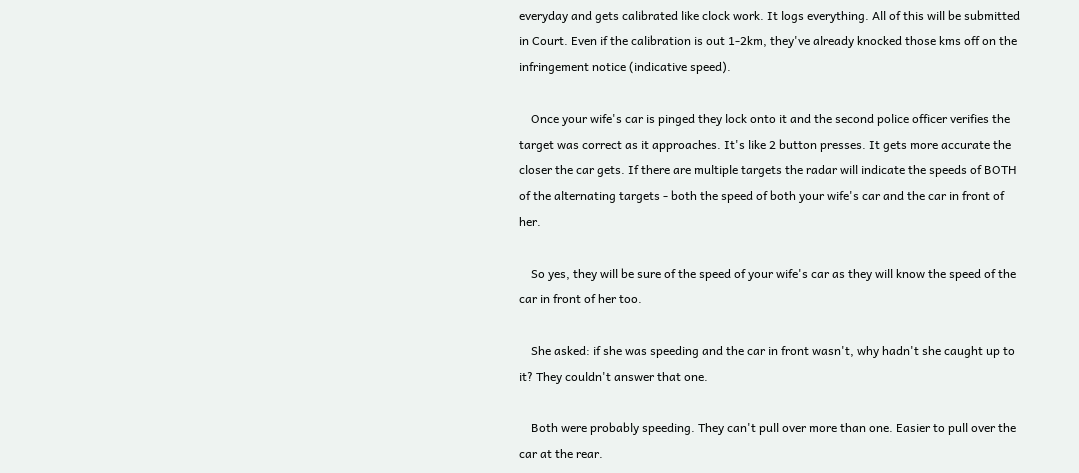everyday and gets calibrated like clock work. It logs everything. All of this will be submitted in Court. Even if the calibration is out 1-2km, they've already knocked those kms off on the infringement notice (indicative speed).

    Once your wife's car is pinged they lock onto it and the second police officer verifies the target was correct as it approaches. It's like 2 button presses. It gets more accurate the closer the car gets. If there are multiple targets the radar will indicate the speeds of BOTH of the alternating targets - both the speed of both your wife's car and the car in front of her.

    So yes, they will be sure of the speed of your wife's car as they will know the speed of the car in front of her too.

    She asked: if she was speeding and the car in front wasn't, why hadn't she caught up to it? They couldn't answer that one.

    Both were probably speeding. They can't pull over more than one. Easier to pull over the car at the rear.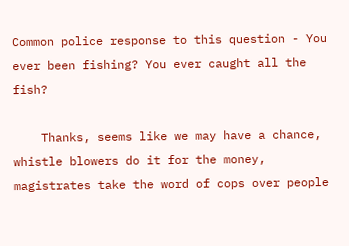Common police response to this question - You ever been fishing? You ever caught all the fish?

    Thanks, seems like we may have a chance, whistle blowers do it for the money, magistrates take the word of cops over people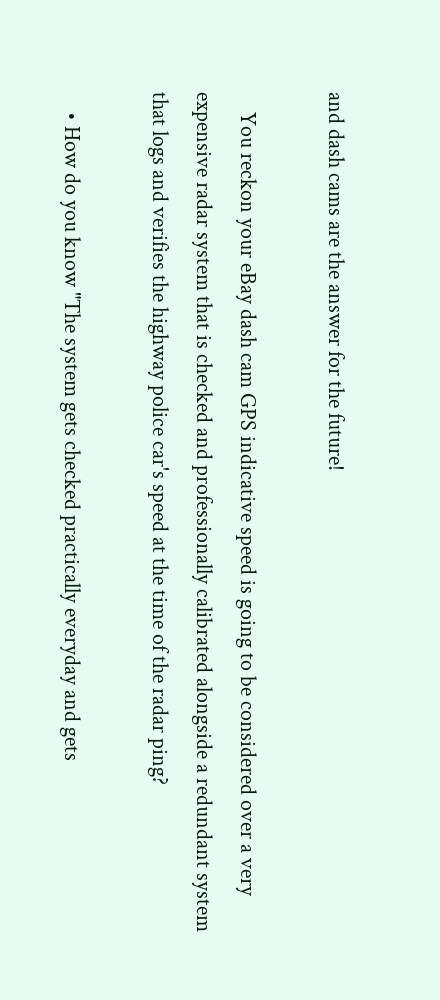and dash cams are the answer for the future!

    You reckon your eBay dash cam GPS indicative speed is going to be considered over a very expensive radar system that is checked and professionally calibrated alongside a redundant system that logs and verifies the highway police car's speed at the time of the radar ping?

    • How do you know "The system gets checked practically everyday and gets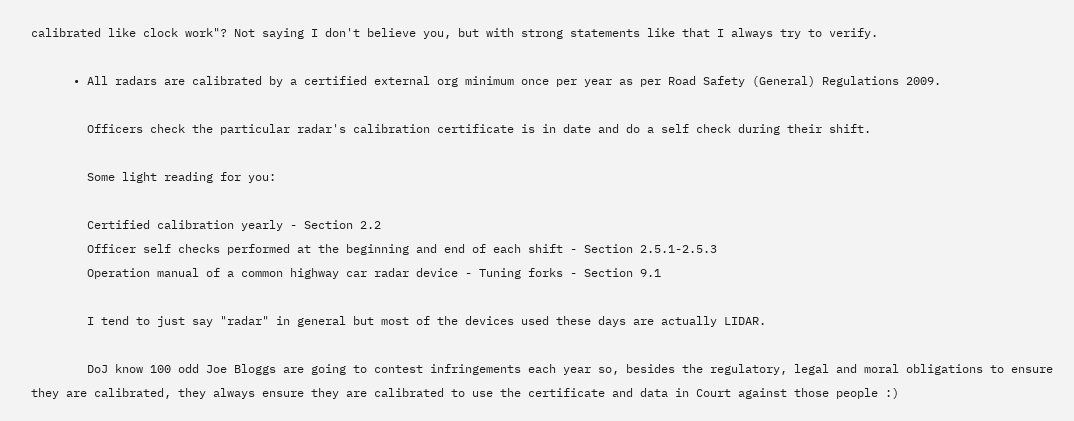calibrated like clock work"? Not saying I don't believe you, but with strong statements like that I always try to verify.

      • All radars are calibrated by a certified external org minimum once per year as per Road Safety (General) Regulations 2009.

        Officers check the particular radar's calibration certificate is in date and do a self check during their shift.

        Some light reading for you:

        Certified calibration yearly - Section 2.2
        Officer self checks performed at the beginning and end of each shift - Section 2.5.1-2.5.3
        Operation manual of a common highway car radar device - Tuning forks - Section 9.1

        I tend to just say "radar" in general but most of the devices used these days are actually LIDAR.

        DoJ know 100 odd Joe Bloggs are going to contest infringements each year so, besides the regulatory, legal and moral obligations to ensure they are calibrated, they always ensure they are calibrated to use the certificate and data in Court against those people :)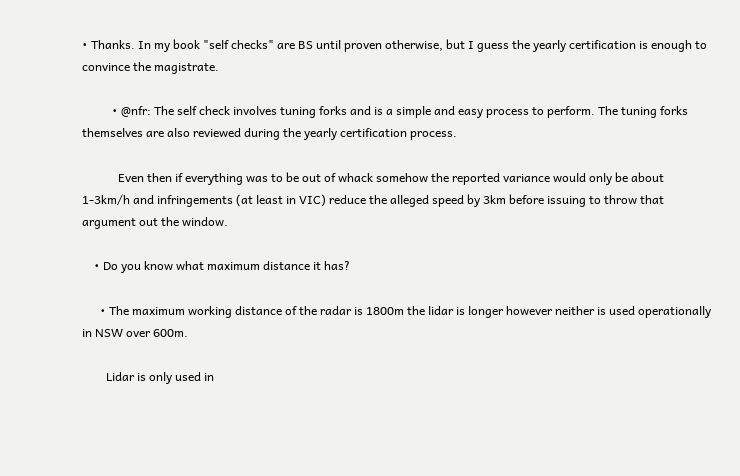• Thanks. In my book "self checks" are BS until proven otherwise, but I guess the yearly certification is enough to convince the magistrate.

          • @nfr: The self check involves tuning forks and is a simple and easy process to perform. The tuning forks themselves are also reviewed during the yearly certification process.

            Even then if everything was to be out of whack somehow the reported variance would only be about 1-3km/h and infringements (at least in VIC) reduce the alleged speed by 3km before issuing to throw that argument out the window.

    • Do you know what maximum distance it has?

      • The maximum working distance of the radar is 1800m the lidar is longer however neither is used operationally in NSW over 600m.

        Lidar is only used in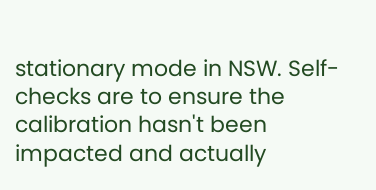stationary mode in NSW. Self-checks are to ensure the calibration hasn't been impacted and actually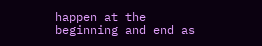happen at the beginning and end as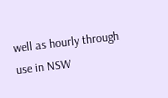well as hourly through use in NSW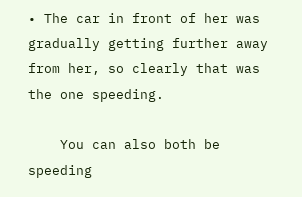• The car in front of her was gradually getting further away from her, so clearly that was the one speeding.

    You can also both be speeding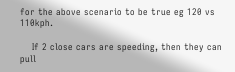for the above scenario to be true eg 120 vs 110kph.

    If 2 close cars are speeding, then they can pull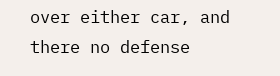over either car, and there no defense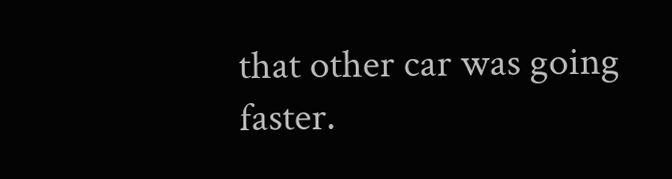that other car was going faster.